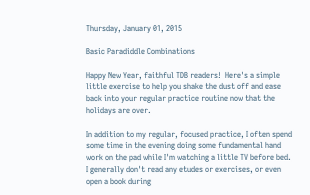Thursday, January 01, 2015

Basic Paradiddle Combinations

Happy New Year, faithful TDB readers!  Here's a simple little exercise to help you shake the dust off and ease back into your regular practice routine now that the holidays are over.

In addition to my regular, focused practice, I often spend some time in the evening doing some fundamental hand work on the pad while I'm watching a little TV before bed.  I generally don't read any etudes or exercises, or even open a book during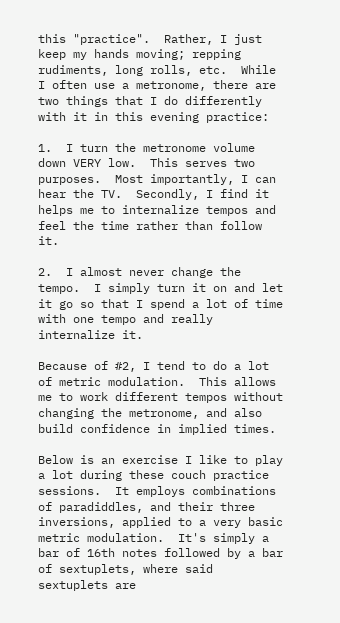this "practice".  Rather, I just keep my hands moving; repping rudiments, long rolls, etc.  While I often use a metronome, there are two things that I do differently with it in this evening practice:

1.  I turn the metronome volume down VERY low.  This serves two purposes.  Most importantly, I can hear the TV.  Secondly, I find it helps me to internalize tempos and feel the time rather than follow it.

2.  I almost never change the tempo.  I simply turn it on and let it go so that I spend a lot of time with one tempo and really internalize it.

Because of #2, I tend to do a lot of metric modulation.  This allows me to work different tempos without changing the metronome, and also build confidence in implied times.

Below is an exercise I like to play a lot during these couch practice sessions.  It employs combinations of paradiddles, and their three inversions, applied to a very basic metric modulation.  It's simply a bar of 16th notes followed by a bar of sextuplets, where said sextuplets are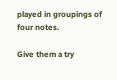played in groupings of four notes.

Give them a try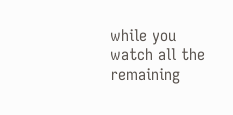while you watch all the remaining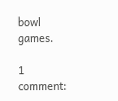bowl games.

1 comment: